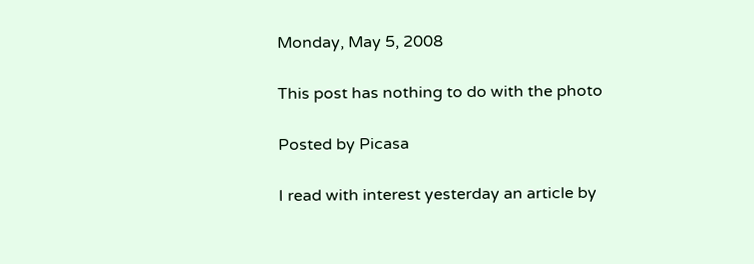Monday, May 5, 2008

This post has nothing to do with the photo

Posted by Picasa

I read with interest yesterday an article by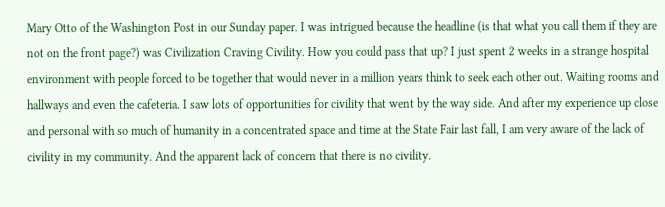Mary Otto of the Washington Post in our Sunday paper. I was intrigued because the headline (is that what you call them if they are not on the front page?) was Civilization Craving Civility. How you could pass that up? I just spent 2 weeks in a strange hospital environment with people forced to be together that would never in a million years think to seek each other out. Waiting rooms and hallways and even the cafeteria. I saw lots of opportunities for civility that went by the way side. And after my experience up close and personal with so much of humanity in a concentrated space and time at the State Fair last fall, I am very aware of the lack of civility in my community. And the apparent lack of concern that there is no civility.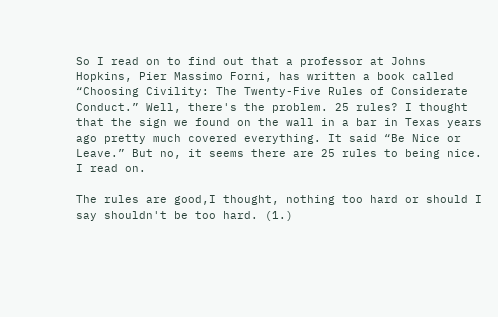So I read on to find out that a professor at Johns Hopkins, Pier Massimo Forni, has written a book called “Choosing Civility: The Twenty-Five Rules of Considerate Conduct.” Well, there's the problem. 25 rules? I thought that the sign we found on the wall in a bar in Texas years ago pretty much covered everything. It said “Be Nice or Leave.” But no, it seems there are 25 rules to being nice. I read on.

The rules are good,I thought, nothing too hard or should I say shouldn't be too hard. (1.)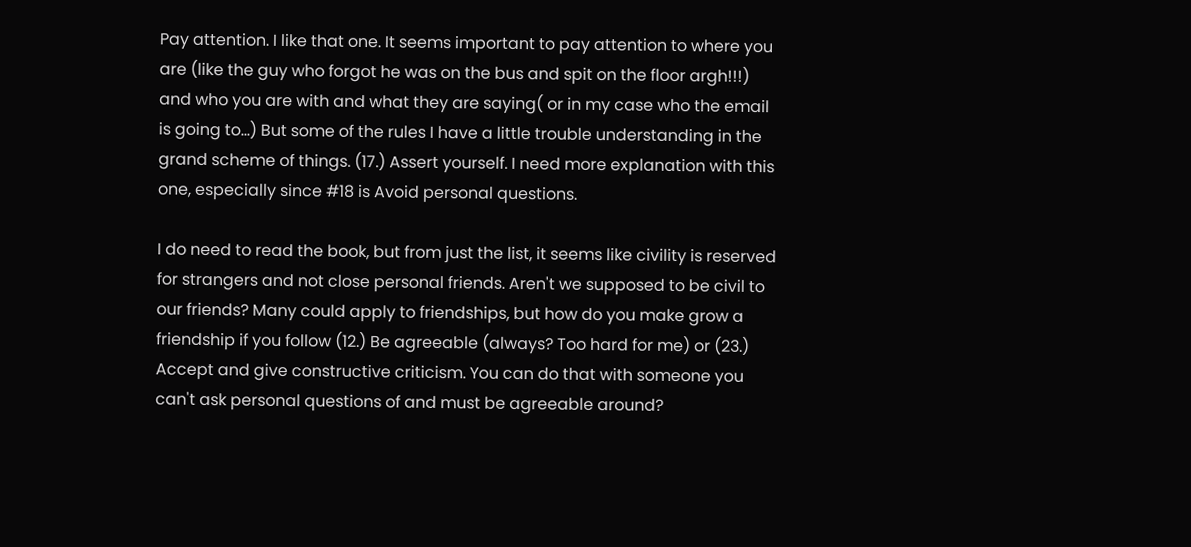Pay attention. I like that one. It seems important to pay attention to where you are (like the guy who forgot he was on the bus and spit on the floor argh!!!) and who you are with and what they are saying( or in my case who the email is going to...) But some of the rules I have a little trouble understanding in the grand scheme of things. (17.) Assert yourself. I need more explanation with this one, especially since #18 is Avoid personal questions.

I do need to read the book, but from just the list, it seems like civility is reserved for strangers and not close personal friends. Aren't we supposed to be civil to our friends? Many could apply to friendships, but how do you make grow a friendship if you follow (12.) Be agreeable (always? Too hard for me) or (23.) Accept and give constructive criticism. You can do that with someone you can't ask personal questions of and must be agreeable around?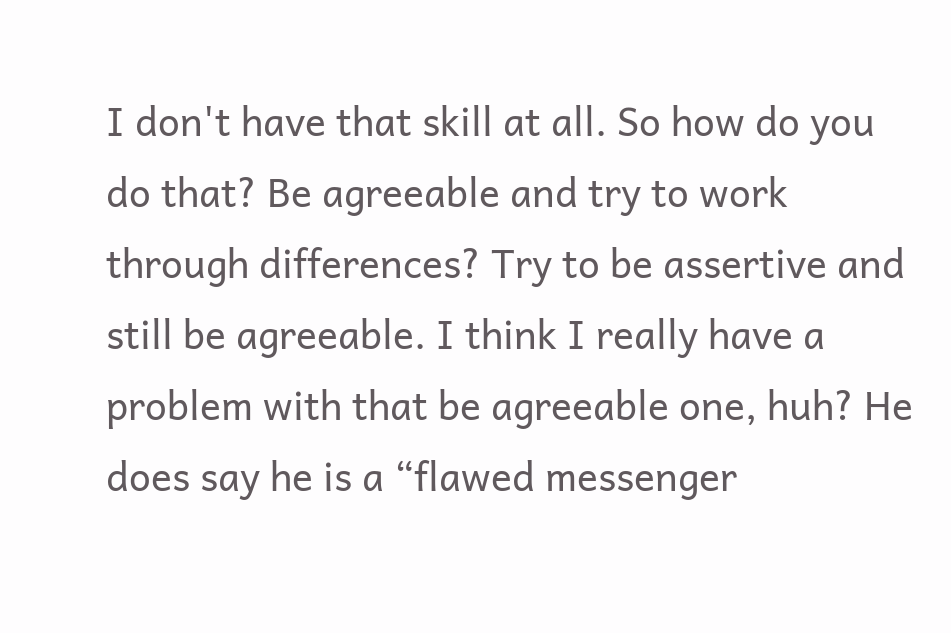I don't have that skill at all. So how do you do that? Be agreeable and try to work through differences? Try to be assertive and still be agreeable. I think I really have a problem with that be agreeable one, huh? He does say he is a “flawed messenger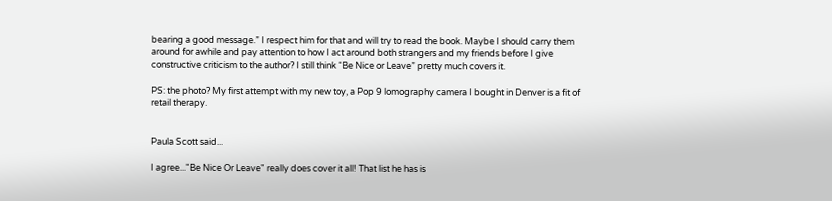bearing a good message.” I respect him for that and will try to read the book. Maybe I should carry them around for awhile and pay attention to how I act around both strangers and my friends before I give constructive criticism to the author? I still think “Be Nice or Leave” pretty much covers it.

PS: the photo? My first attempt with my new toy, a Pop 9 lomography camera I bought in Denver is a fit of retail therapy.


Paula Scott said...

I agree..."Be Nice Or Leave" really does cover it all! That list he has is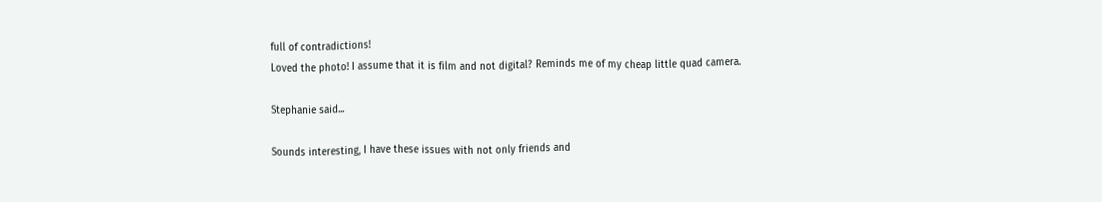full of contradictions!
Loved the photo! I assume that it is film and not digital? Reminds me of my cheap little quad camera.

Stephanie said...

Sounds interesting, I have these issues with not only friends and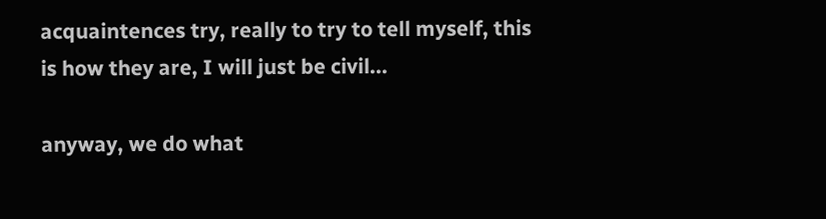acquaintences try, really to try to tell myself, this is how they are, I will just be civil...

anyway, we do what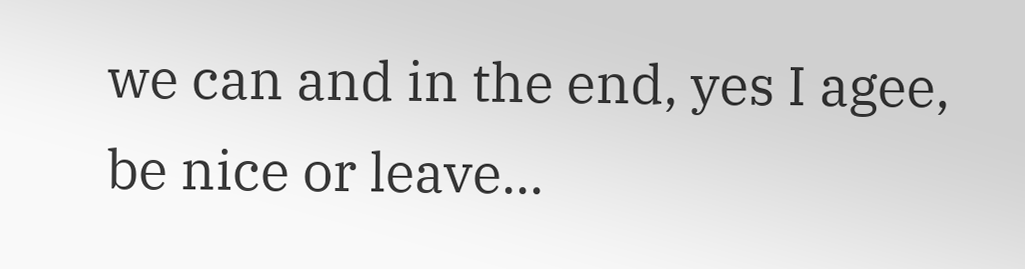we can and in the end, yes I agee, be nice or leave...